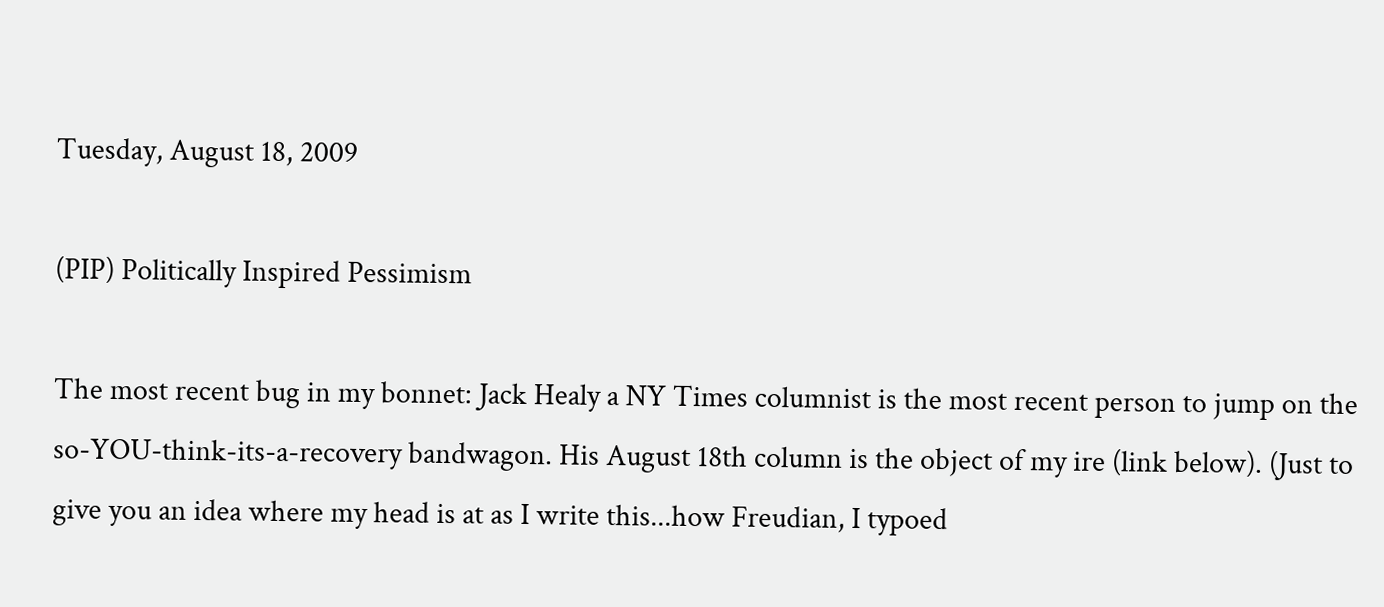Tuesday, August 18, 2009

(PIP) Politically Inspired Pessimism

The most recent bug in my bonnet: Jack Healy a NY Times columnist is the most recent person to jump on the so-YOU-think-its-a-recovery bandwagon. His August 18th column is the object of my ire (link below). (Just to give you an idea where my head is at as I write this...how Freudian, I typoed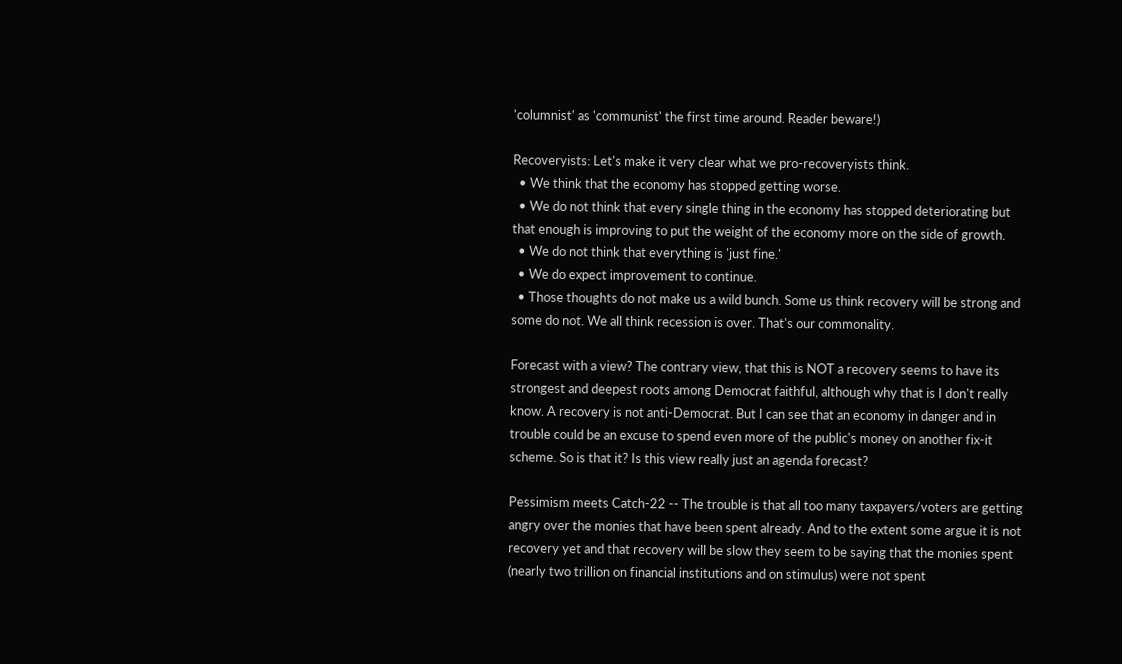'columnist' as 'communist' the first time around. Reader beware!)

Recoveryists: Let's make it very clear what we pro-recoveryists think.
  • We think that the economy has stopped getting worse.
  • We do not think that every single thing in the economy has stopped deteriorating but that enough is improving to put the weight of the economy more on the side of growth.
  • We do not think that everything is 'just fine.'
  • We do expect improvement to continue.
  • Those thoughts do not make us a wild bunch. Some us think recovery will be strong and some do not. We all think recession is over. That's our commonality.

Forecast with a view? The contrary view, that this is NOT a recovery seems to have its strongest and deepest roots among Democrat faithful, although why that is I don't really know. A recovery is not anti-Democrat. But I can see that an economy in danger and in trouble could be an excuse to spend even more of the public's money on another fix-it scheme. So is that it? Is this view really just an agenda forecast?

Pessimism meets Catch-22 -- The trouble is that all too many taxpayers/voters are getting angry over the monies that have been spent already. And to the extent some argue it is not recovery yet and that recovery will be slow they seem to be saying that the monies spent (nearly two trillion on financial institutions and on stimulus) were not spent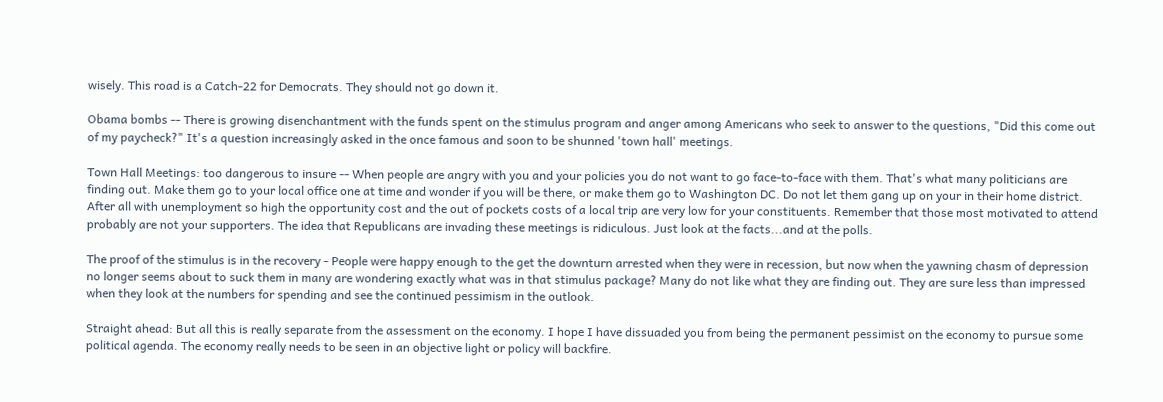wisely. This road is a Catch-22 for Democrats. They should not go down it.

Obama bombs -- There is growing disenchantment with the funds spent on the stimulus program and anger among Americans who seek to answer to the questions, "Did this come out of my paycheck?" It's a question increasingly asked in the once famous and soon to be shunned 'town hall' meetings.

Town Hall Meetings: too dangerous to insure -- When people are angry with you and your policies you do not want to go face-to-face with them. That's what many politicians are finding out. Make them go to your local office one at time and wonder if you will be there, or make them go to Washington DC. Do not let them gang up on your in their home district. After all with unemployment so high the opportunity cost and the out of pockets costs of a local trip are very low for your constituents. Remember that those most motivated to attend probably are not your supporters. The idea that Republicans are invading these meetings is ridiculous. Just look at the facts...and at the polls.

The proof of the stimulus is in the recovery - People were happy enough to the get the downturn arrested when they were in recession, but now when the yawning chasm of depression no longer seems about to suck them in many are wondering exactly what was in that stimulus package? Many do not like what they are finding out. They are sure less than impressed when they look at the numbers for spending and see the continued pessimism in the outlook.

Straight ahead: But all this is really separate from the assessment on the economy. I hope I have dissuaded you from being the permanent pessimist on the economy to pursue some political agenda. The economy really needs to be seen in an objective light or policy will backfire.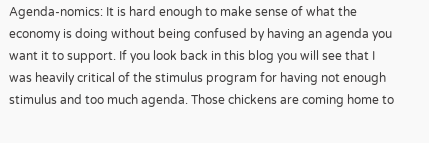Agenda-nomics: It is hard enough to make sense of what the economy is doing without being confused by having an agenda you want it to support. If you look back in this blog you will see that I was heavily critical of the stimulus program for having not enough stimulus and too much agenda. Those chickens are coming home to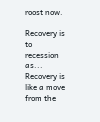roost now.

Recovery is to recession as... Recovery is like a move from the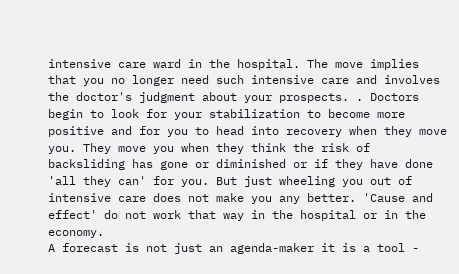intensive care ward in the hospital. The move implies that you no longer need such intensive care and involves the doctor's judgment about your prospects. . Doctors begin to look for your stabilization to become more positive and for you to head into recovery when they move you. They move you when they think the risk of backsliding has gone or diminished or if they have done 'all they can' for you. But just wheeling you out of intensive care does not make you any better. 'Cause and effect' do not work that way in the hospital or in the economy.
A forecast is not just an agenda-maker it is a tool -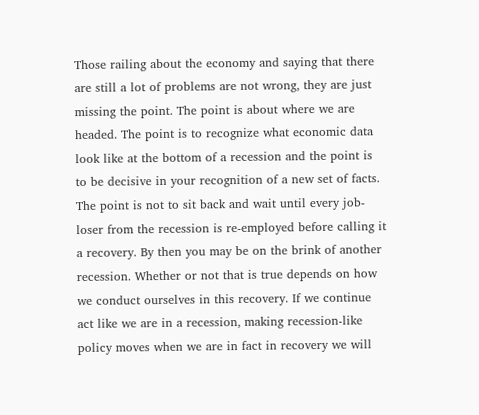Those railing about the economy and saying that there are still a lot of problems are not wrong, they are just missing the point. The point is about where we are headed. The point is to recognize what economic data look like at the bottom of a recession and the point is to be decisive in your recognition of a new set of facts. The point is not to sit back and wait until every job-loser from the recession is re-employed before calling it a recovery. By then you may be on the brink of another recession. Whether or not that is true depends on how we conduct ourselves in this recovery. If we continue act like we are in a recession, making recession-like policy moves when we are in fact in recovery we will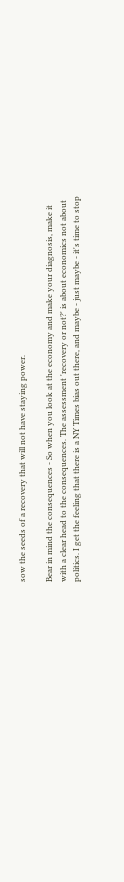sow the seeds of a recovery that will not have staying power.

Bear in mind the consequences - So when you look at the economy and make your diagnosis, make it with a clear head to the consequences. The assessment 'recovery or not?' is about economics not about politics. I get the feeling that there is a NY Times bias out there, and maybe - just maybe - it's time to stop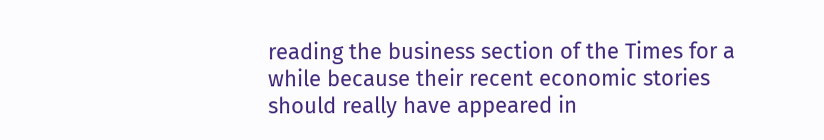reading the business section of the Times for a while because their recent economic stories should really have appeared in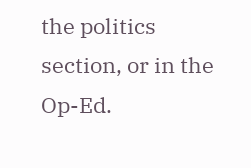the politics section, or in the Op-Ed.